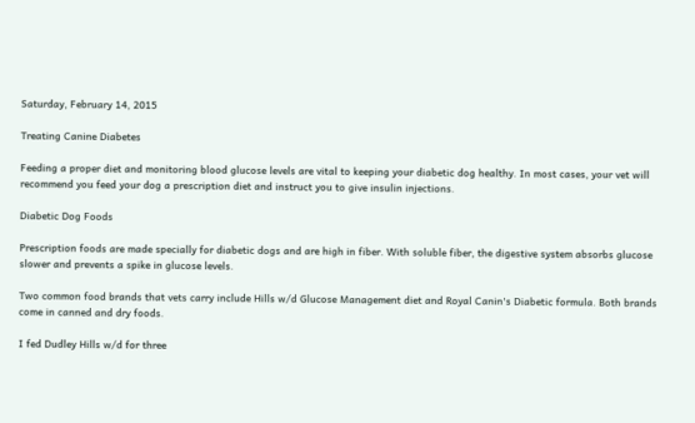Saturday, February 14, 2015

Treating Canine Diabetes

Feeding a proper diet and monitoring blood glucose levels are vital to keeping your diabetic dog healthy. In most cases, your vet will recommend you feed your dog a prescription diet and instruct you to give insulin injections.

Diabetic Dog Foods

Prescription foods are made specially for diabetic dogs and are high in fiber. With soluble fiber, the digestive system absorbs glucose slower and prevents a spike in glucose levels.

Two common food brands that vets carry include Hills w/d Glucose Management diet and Royal Canin's Diabetic formula. Both brands come in canned and dry foods.

I fed Dudley Hills w/d for three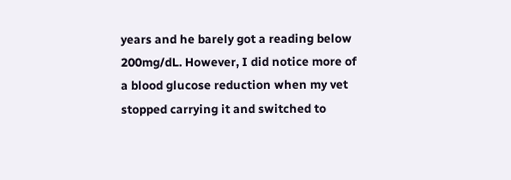years and he barely got a reading below 200mg/dL. However, I did notice more of a blood glucose reduction when my vet stopped carrying it and switched to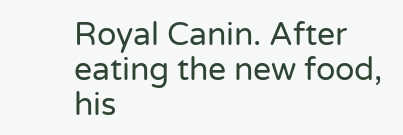Royal Canin. After eating the new food, his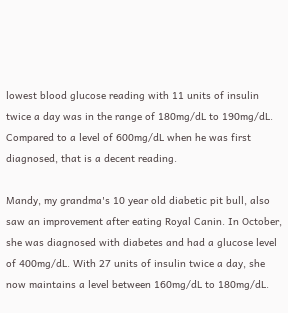lowest blood glucose reading with 11 units of insulin twice a day was in the range of 180mg/dL to 190mg/dL. Compared to a level of 600mg/dL when he was first diagnosed, that is a decent reading.

Mandy, my grandma's 10 year old diabetic pit bull, also saw an improvement after eating Royal Canin. In October, she was diagnosed with diabetes and had a glucose level of 400mg/dL. With 27 units of insulin twice a day, she now maintains a level between 160mg/dL to 180mg/dL.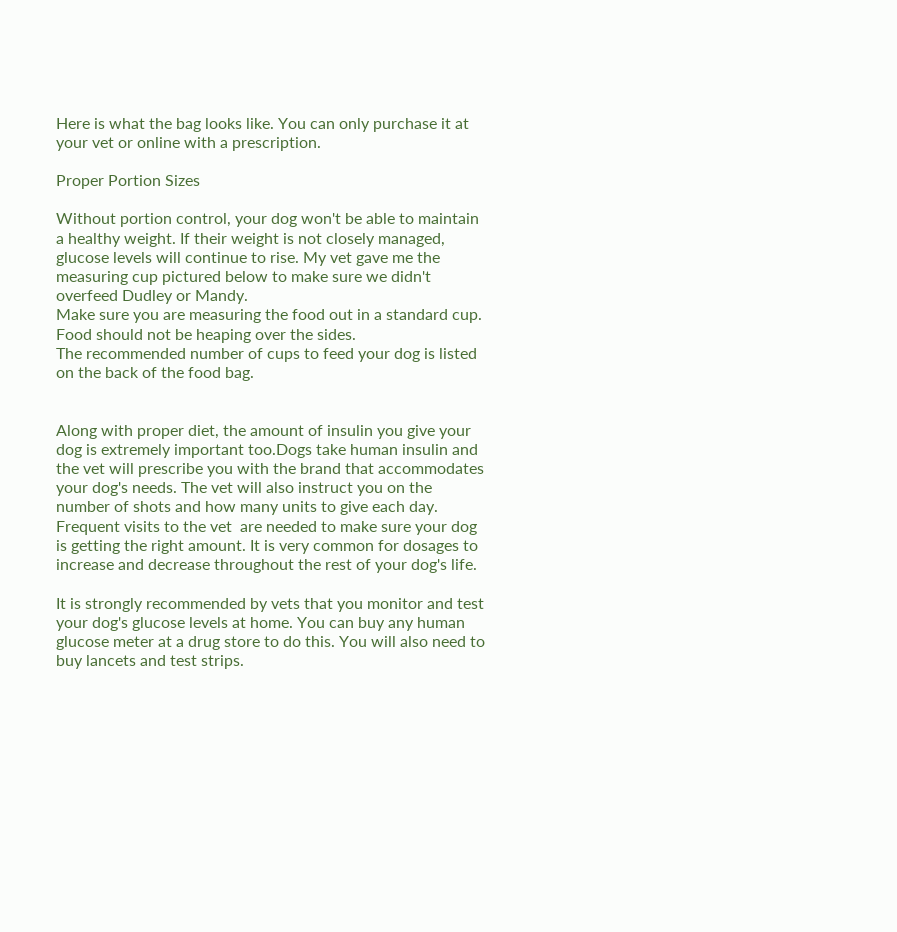Here is what the bag looks like. You can only purchase it at your vet or online with a prescription.

Proper Portion Sizes

Without portion control, your dog won't be able to maintain a healthy weight. If their weight is not closely managed, glucose levels will continue to rise. My vet gave me the measuring cup pictured below to make sure we didn't overfeed Dudley or Mandy.
Make sure you are measuring the food out in a standard cup. Food should not be heaping over the sides.
The recommended number of cups to feed your dog is listed on the back of the food bag.


Along with proper diet, the amount of insulin you give your dog is extremely important too.Dogs take human insulin and the vet will prescribe you with the brand that accommodates your dog's needs. The vet will also instruct you on the number of shots and how many units to give each day. Frequent visits to the vet  are needed to make sure your dog is getting the right amount. It is very common for dosages to increase and decrease throughout the rest of your dog's life.

It is strongly recommended by vets that you monitor and test your dog's glucose levels at home. You can buy any human glucose meter at a drug store to do this. You will also need to buy lancets and test strips.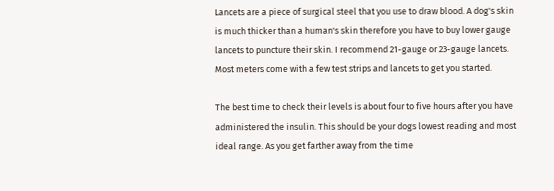Lancets are a piece of surgical steel that you use to draw blood. A dog's skin is much thicker than a human's skin therefore you have to buy lower gauge lancets to puncture their skin. I recommend 21-gauge or 23-gauge lancets. Most meters come with a few test strips and lancets to get you started.

The best time to check their levels is about four to five hours after you have administered the insulin. This should be your dogs lowest reading and most ideal range. As you get farther away from the time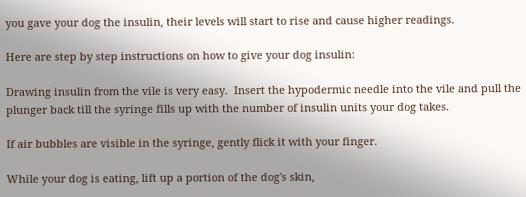you gave your dog the insulin, their levels will start to rise and cause higher readings.

Here are step by step instructions on how to give your dog insulin:

Drawing insulin from the vile is very easy.  Insert the hypodermic needle into the vile and pull the plunger back till the syringe fills up with the number of insulin units your dog takes.

If air bubbles are visible in the syringe, gently flick it with your finger.

While your dog is eating, lift up a portion of the dog's skin,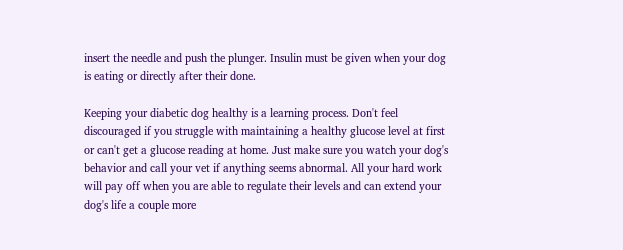insert the needle and push the plunger. Insulin must be given when your dog is eating or directly after their done.

Keeping your diabetic dog healthy is a learning process. Don't feel discouraged if you struggle with maintaining a healthy glucose level at first or can't get a glucose reading at home. Just make sure you watch your dog's behavior and call your vet if anything seems abnormal. All your hard work will pay off when you are able to regulate their levels and can extend your dog's life a couple more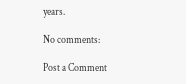years.

No comments:

Post a Comment